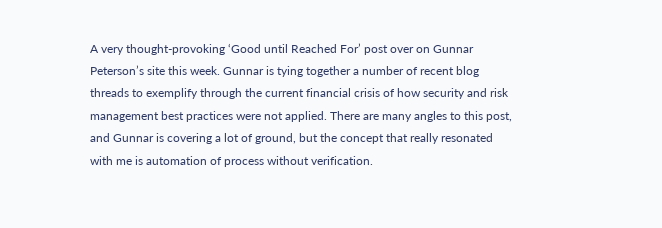A very thought-provoking ‘Good until Reached For’ post over on Gunnar Peterson’s site this week. Gunnar is tying together a number of recent blog threads to exemplify through the current financial crisis of how security and risk management best practices were not applied. There are many angles to this post, and Gunnar is covering a lot of ground, but the concept that really resonated with me is automation of process without verification.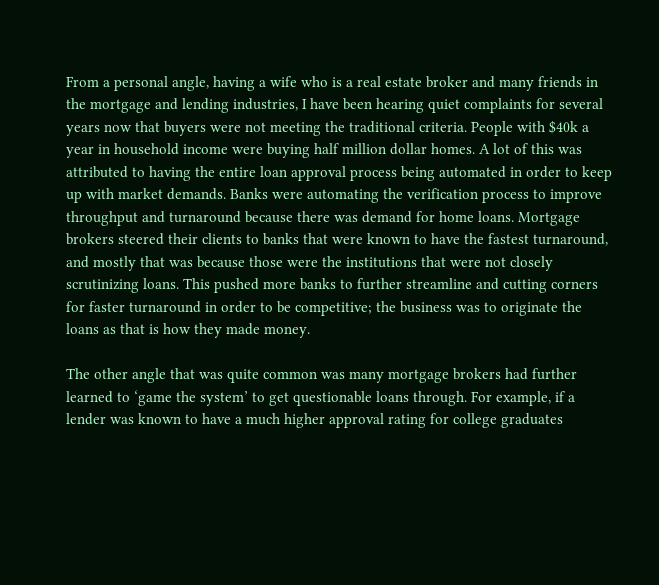From a personal angle, having a wife who is a real estate broker and many friends in the mortgage and lending industries, I have been hearing quiet complaints for several years now that buyers were not meeting the traditional criteria. People with $40k a year in household income were buying half million dollar homes. A lot of this was attributed to having the entire loan approval process being automated in order to keep up with market demands. Banks were automating the verification process to improve throughput and turnaround because there was demand for home loans. Mortgage brokers steered their clients to banks that were known to have the fastest turnaround, and mostly that was because those were the institutions that were not closely scrutinizing loans. This pushed more banks to further streamline and cutting corners for faster turnaround in order to be competitive; the business was to originate the loans as that is how they made money.

The other angle that was quite common was many mortgage brokers had further learned to ‘game the system’ to get questionable loans through. For example, if a lender was known to have a much higher approval rating for college graduates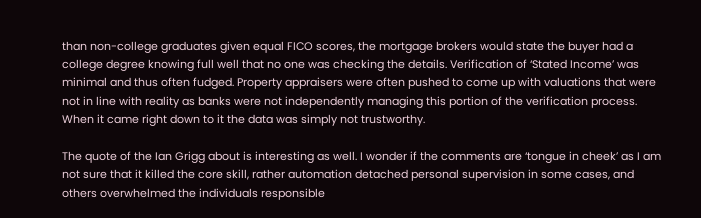than non-college graduates given equal FICO scores, the mortgage brokers would state the buyer had a college degree knowing full well that no one was checking the details. Verification of ‘Stated Income’ was minimal and thus often fudged. Property appraisers were often pushed to come up with valuations that were not in line with reality as banks were not independently managing this portion of the verification process. When it came right down to it the data was simply not trustworthy.

The quote of the Ian Grigg about is interesting as well. I wonder if the comments are ‘tongue in cheek’ as I am not sure that it killed the core skill, rather automation detached personal supervision in some cases, and others overwhelmed the individuals responsible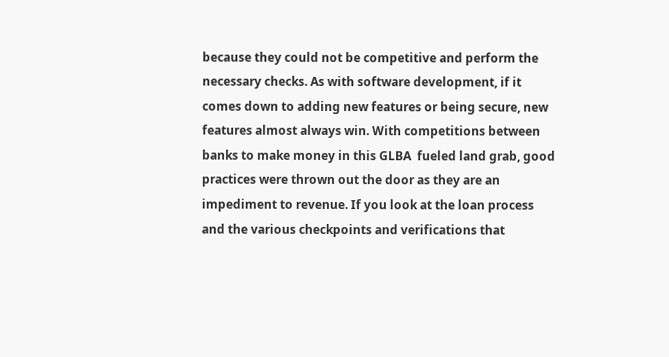because they could not be competitive and perform the necessary checks. As with software development, if it comes down to adding new features or being secure, new features almost always win. With competitions between banks to make money in this GLBA  fueled land grab, good practices were thrown out the door as they are an impediment to revenue. If you look at the loan process and the various checkpoints and verifications that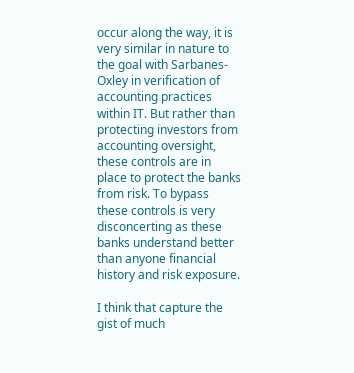occur along the way, it is very similar in nature to the goal with Sarbanes-Oxley in verification of accounting practices within IT. But rather than protecting investors from accounting oversight, these controls are in place to protect the banks from risk. To bypass these controls is very disconcerting as these banks understand better than anyone financial history and risk exposure.

I think that capture the gist of much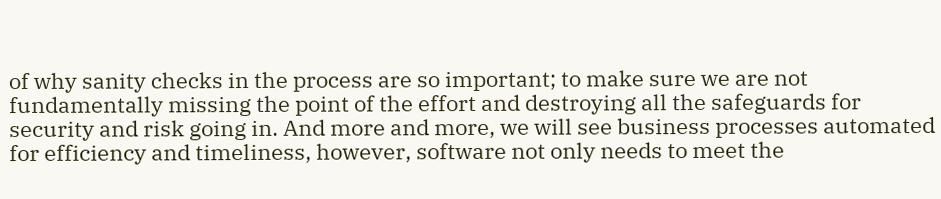of why sanity checks in the process are so important; to make sure we are not fundamentally missing the point of the effort and destroying all the safeguards for security and risk going in. And more and more, we will see business processes automated for efficiency and timeliness, however, software not only needs to meet the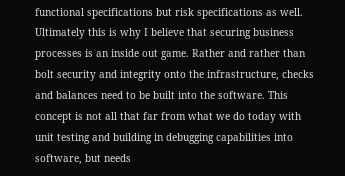functional specifications but risk specifications as well. Ultimately this is why I believe that securing business processes is an inside out game. Rather and rather than bolt security and integrity onto the infrastructure, checks and balances need to be built into the software. This concept is not all that far from what we do today with unit testing and building in debugging capabilities into software, but needs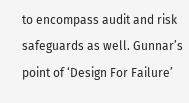to encompass audit and risk safeguards as well. Gunnar’s point of ‘Design For Failure’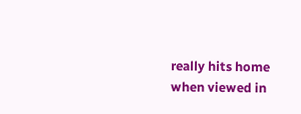really hits home when viewed in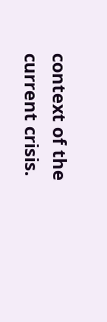context of the current crisis.